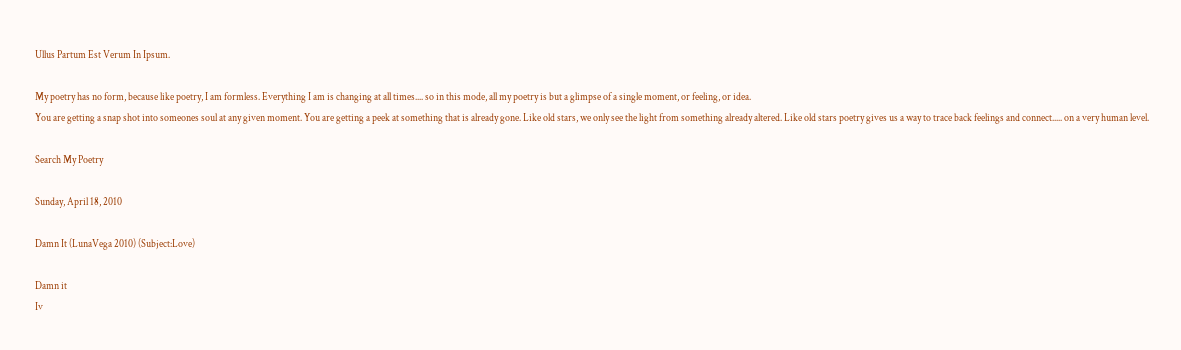Ullus Partum Est Verum In Ipsum.

My poetry has no form, because like poetry, I am formless. Everything I am is changing at all times.... so in this mode, all my poetry is but a glimpse of a single moment, or feeling, or idea.
You are getting a snap shot into someones soul at any given moment. You are getting a peek at something that is already gone. Like old stars, we only see the light from something already altered. Like old stars poetry gives us a way to trace back feelings and connect..... on a very human level.

Search My Poetry

Sunday, April 18, 2010

Damn It (LunaVega 2010) (Subject:Love)

Damn it
Iv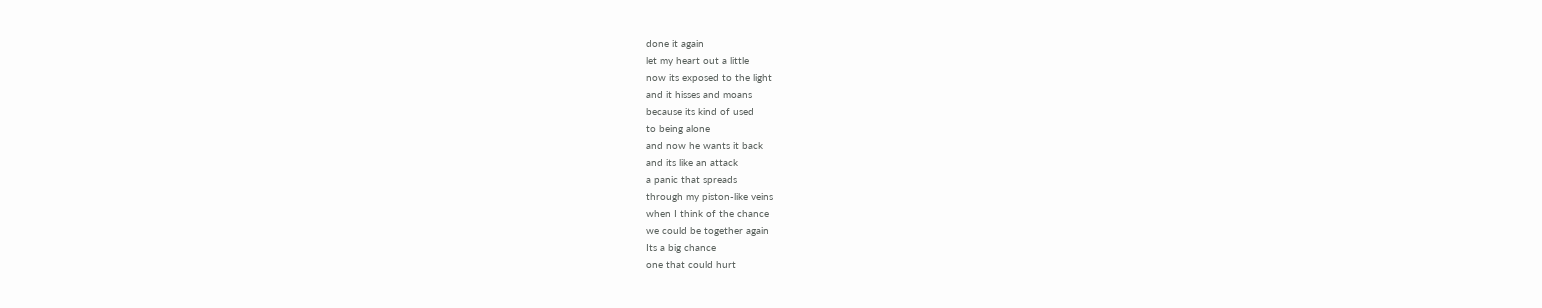done it again
let my heart out a little
now its exposed to the light
and it hisses and moans
because its kind of used
to being alone
and now he wants it back
and its like an attack
a panic that spreads
through my piston-like veins
when I think of the chance
we could be together again
Its a big chance
one that could hurt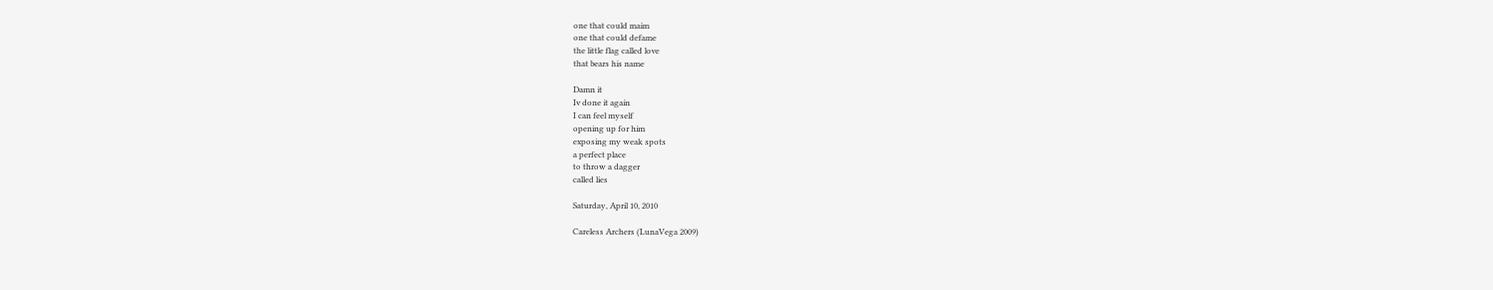one that could maim
one that could defame
the little flag called love
that bears his name

Damn it
Iv done it again
I can feel myself
opening up for him
exposing my weak spots
a perfect place
to throw a dagger
called lies

Saturday, April 10, 2010

Careless Archers (LunaVega 2009)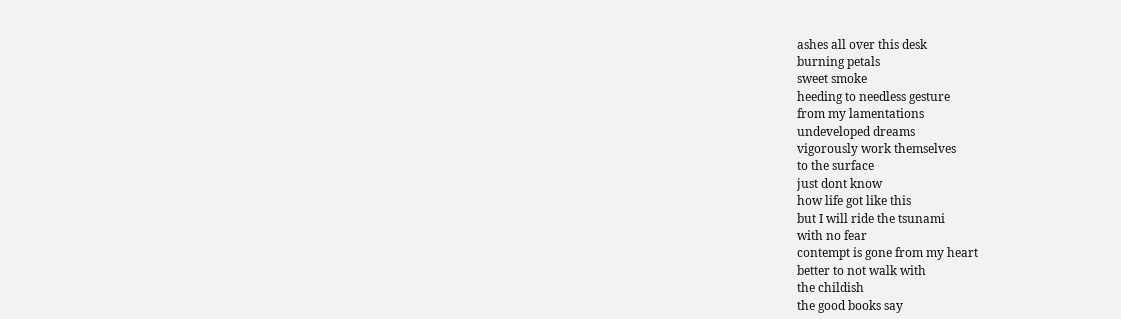ashes all over this desk
burning petals
sweet smoke
heeding to needless gesture
from my lamentations
undeveloped dreams
vigorously work themselves
to the surface
just dont know
how life got like this
but I will ride the tsunami
with no fear
contempt is gone from my heart
better to not walk with
the childish
the good books say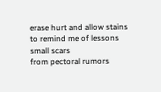erase hurt and allow stains
to remind me of lessons
small scars
from pectoral rumors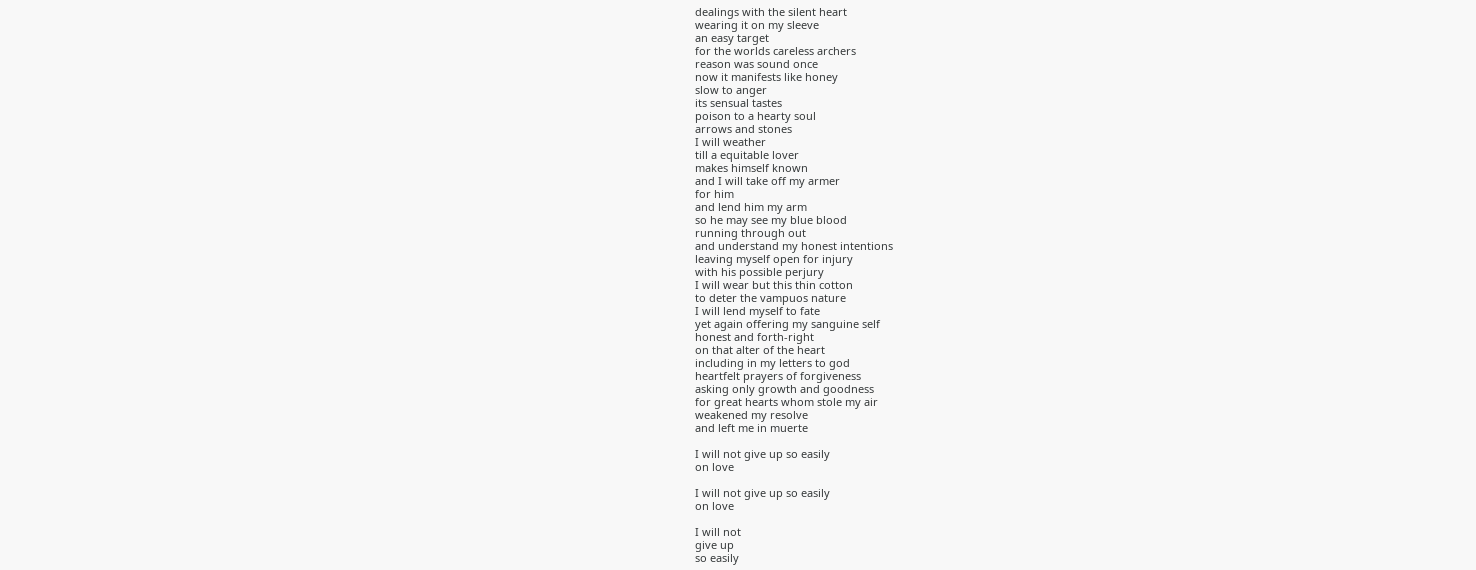dealings with the silent heart
wearing it on my sleeve
an easy target
for the worlds careless archers
reason was sound once
now it manifests like honey
slow to anger
its sensual tastes
poison to a hearty soul
arrows and stones
I will weather
till a equitable lover
makes himself known
and I will take off my armer
for him
and lend him my arm
so he may see my blue blood
running through out
and understand my honest intentions
leaving myself open for injury
with his possible perjury
I will wear but this thin cotton
to deter the vampuos nature
I will lend myself to fate
yet again offering my sanguine self
honest and forth-right
on that alter of the heart
including in my letters to god
heartfelt prayers of forgiveness
asking only growth and goodness
for great hearts whom stole my air
weakened my resolve
and left me in muerte

I will not give up so easily
on love

I will not give up so easily
on love

I will not
give up
so easily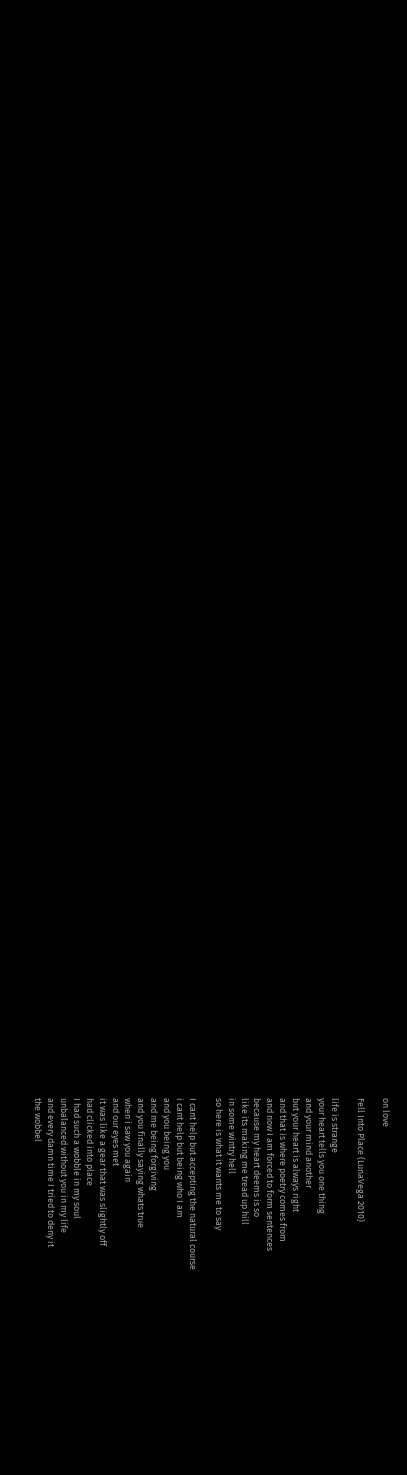on love

Fell Into Place (LunaVega 2010)

life is strange
your heart tells you one thing
and your mind another
but your heart is always right
and that is where poetry comes from
and now I am forced to form sentences
because my heart deems is so
like its making me tread up hill
in some wintry hell
so here is what it wants me to say

I cant help but accepting the natural course
i cant help but being who I am
and you being you
and me being forgiving
and you finally saying whats true
when i saw you again
and our eyes met
it was like a gear that was slightly off
had clicked into place
I had such a wobble in my soul
unbalanced without you in my life
and every damn time I tried to deny it
the wobbel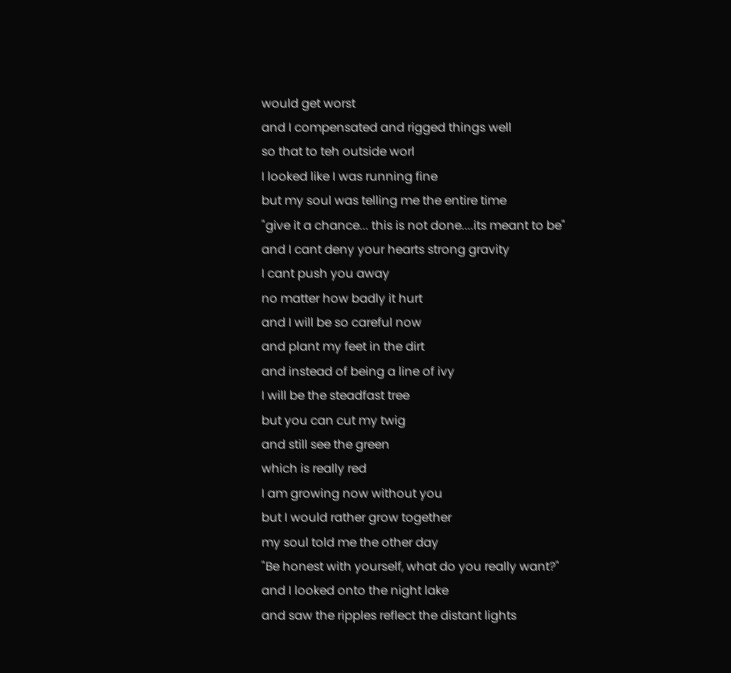would get worst
and I compensated and rigged things well
so that to teh outside worl
I looked like I was running fine
but my soul was telling me the entire time
"give it a chance... this is not done....its meant to be"
and I cant deny your hearts strong gravity
I cant push you away
no matter how badly it hurt
and I will be so careful now
and plant my feet in the dirt
and instead of being a line of ivy
I will be the steadfast tree
but you can cut my twig
and still see the green
which is really red
I am growing now without you
but I would rather grow together
my soul told me the other day
"Be honest with yourself, what do you really want?"
and I looked onto the night lake
and saw the ripples reflect the distant lights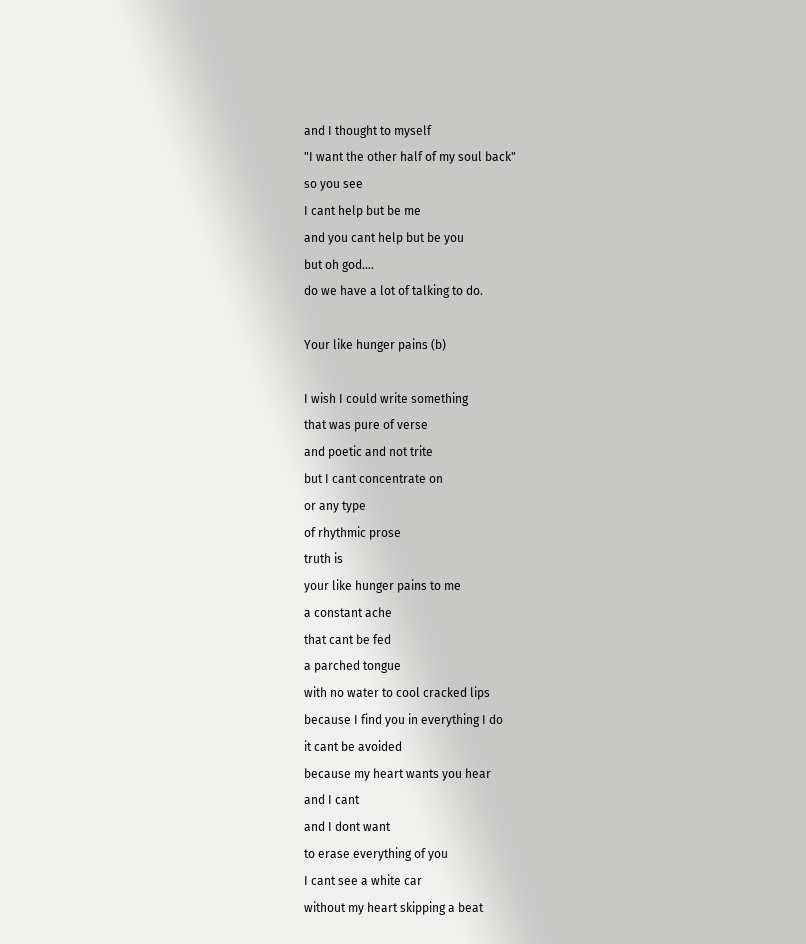and I thought to myself
"I want the other half of my soul back"
so you see
I cant help but be me
and you cant help but be you
but oh god....
do we have a lot of talking to do.

Your like hunger pains (b)

I wish I could write something
that was pure of verse
and poetic and not trite
but I cant concentrate on
or any type
of rhythmic prose
truth is
your like hunger pains to me
a constant ache
that cant be fed
a parched tongue
with no water to cool cracked lips
because I find you in everything I do
it cant be avoided
because my heart wants you hear
and I cant
and I dont want
to erase everything of you
I cant see a white car
without my heart skipping a beat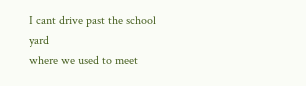I cant drive past the school yard
where we used to meet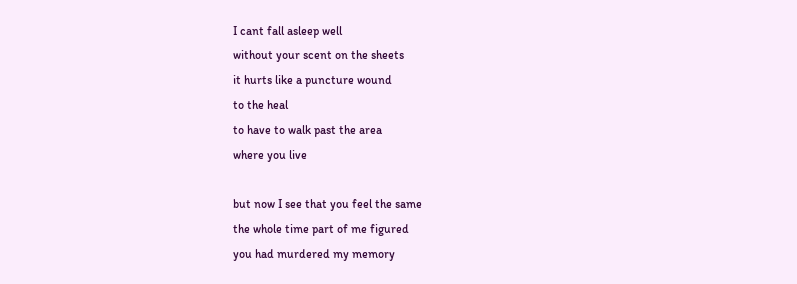I cant fall asleep well
without your scent on the sheets
it hurts like a puncture wound
to the heal
to have to walk past the area
where you live

but now I see that you feel the same
the whole time part of me figured
you had murdered my memory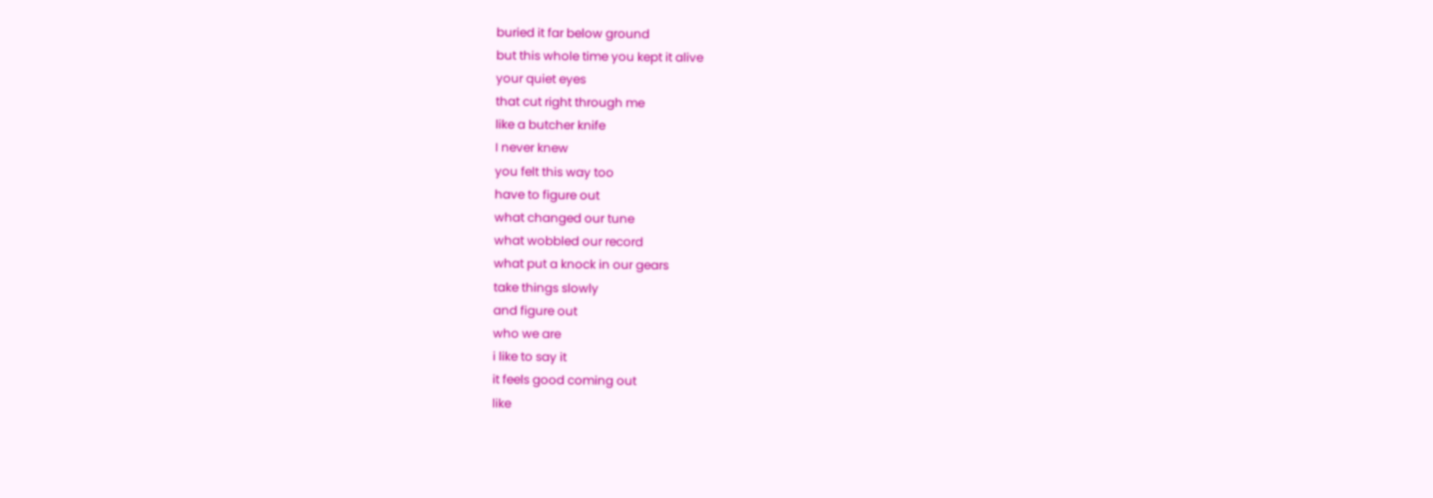buried it far below ground
but this whole time you kept it alive
your quiet eyes
that cut right through me
like a butcher knife
I never knew
you felt this way too
have to figure out
what changed our tune
what wobbled our record
what put a knock in our gears
take things slowly
and figure out
who we are
i like to say it
it feels good coming out
like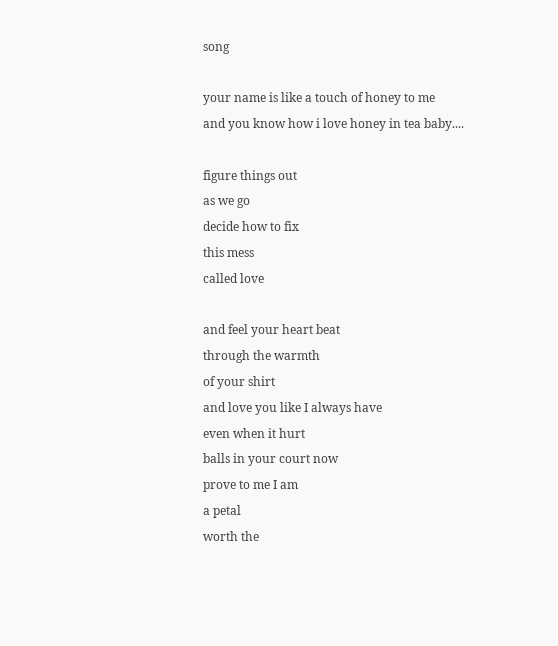song

your name is like a touch of honey to me
and you know how i love honey in tea baby....

figure things out
as we go
decide how to fix
this mess
called love

and feel your heart beat
through the warmth
of your shirt
and love you like I always have
even when it hurt
balls in your court now
prove to me I am
a petal
worth the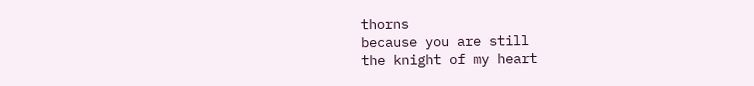thorns
because you are still
the knight of my heart